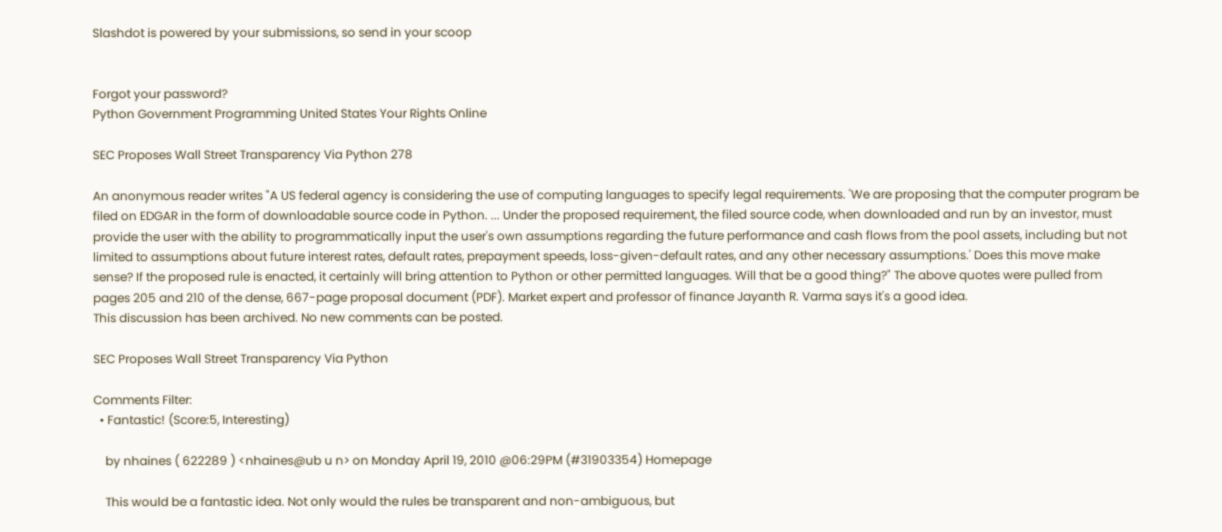Slashdot is powered by your submissions, so send in your scoop


Forgot your password?
Python Government Programming United States Your Rights Online

SEC Proposes Wall Street Transparency Via Python 278

An anonymous reader writes "A US federal agency is considering the use of computing languages to specify legal requirements. 'We are proposing that the computer program be filed on EDGAR in the form of downloadable source code in Python. ... Under the proposed requirement, the filed source code, when downloaded and run by an investor, must provide the user with the ability to programmatically input the user's own assumptions regarding the future performance and cash flows from the pool assets, including but not limited to assumptions about future interest rates, default rates, prepayment speeds, loss-given-default rates, and any other necessary assumptions.' Does this move make sense? If the proposed rule is enacted, it certainly will bring attention to Python or other permitted languages. Will that be a good thing?" The above quotes were pulled from pages 205 and 210 of the dense, 667-page proposal document (PDF). Market expert and professor of finance Jayanth R. Varma says it's a good idea.
This discussion has been archived. No new comments can be posted.

SEC Proposes Wall Street Transparency Via Python

Comments Filter:
  • Fantastic! (Score:5, Interesting)

    by nhaines ( 622289 ) <nhaines@ub u n> on Monday April 19, 2010 @06:29PM (#31903354) Homepage

    This would be a fantastic idea. Not only would the rules be transparent and non-ambiguous, but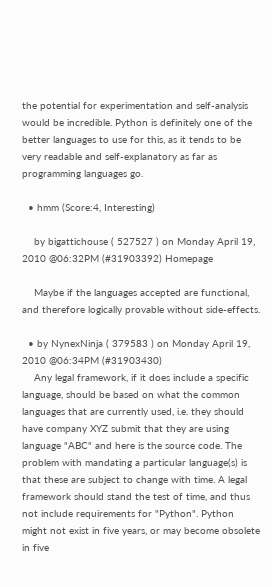the potential for experimentation and self-analysis would be incredible. Python is definitely one of the better languages to use for this, as it tends to be very readable and self-explanatory as far as programming languages go.

  • hmm (Score:4, Interesting)

    by bigattichouse ( 527527 ) on Monday April 19, 2010 @06:32PM (#31903392) Homepage

    Maybe if the languages accepted are functional, and therefore logically provable without side-effects.

  • by NynexNinja ( 379583 ) on Monday April 19, 2010 @06:34PM (#31903430)
    Any legal framework, if it does include a specific language, should be based on what the common languages that are currently used, i.e. they should have company XYZ submit that they are using language "ABC" and here is the source code. The problem with mandating a particular language(s) is that these are subject to change with time. A legal framework should stand the test of time, and thus not include requirements for "Python". Python might not exist in five years, or may become obsolete in five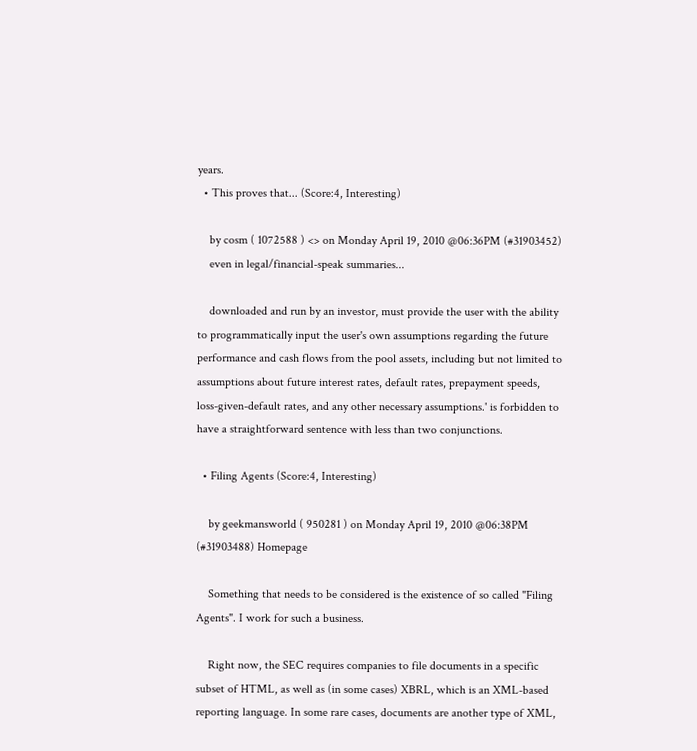years.
  • This proves that... (Score:4, Interesting)

    by cosm ( 1072588 ) <> on Monday April 19, 2010 @06:36PM (#31903452)
    even in legal/financial-speak summaries...

    downloaded and run by an investor, must provide the user with the ability to programmatically input the user's own assumptions regarding the future performance and cash flows from the pool assets, including but not limited to assumptions about future interest rates, default rates, prepayment speeds, loss-given-default rates, and any other necessary assumptions.' is forbidden to have a straightforward sentence with less than two conjunctions.

  • Filing Agents (Score:4, Interesting)

    by geekmansworld ( 950281 ) on Monday April 19, 2010 @06:38PM (#31903488) Homepage

    Something that needs to be considered is the existence of so called "Filing Agents". I work for such a business.

    Right now, the SEC requires companies to file documents in a specific subset of HTML, as well as (in some cases) XBRL, which is an XML-based reporting language. In some rare cases, documents are another type of XML,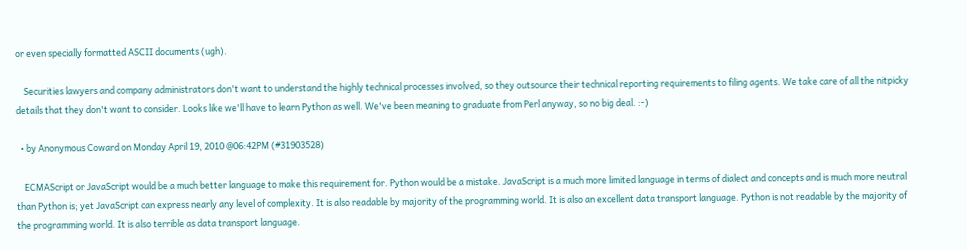or even specially formatted ASCII documents (ugh).

    Securities lawyers and company administrators don't want to understand the highly technical processes involved, so they outsource their technical reporting requirements to filing agents. We take care of all the nitpicky details that they don't want to consider. Looks like we'll have to learn Python as well. We've been meaning to graduate from Perl anyway, so no big deal. :-)

  • by Anonymous Coward on Monday April 19, 2010 @06:42PM (#31903528)

    ECMAScript or JavaScript would be a much better language to make this requirement for. Python would be a mistake. JavaScript is a much more limited language in terms of dialect and concepts and is much more neutral than Python is; yet JavaScript can express nearly any level of complexity. It is also readable by majority of the programming world. It is also an excellent data transport language. Python is not readable by the majority of the programming world. It is also terrible as data transport language.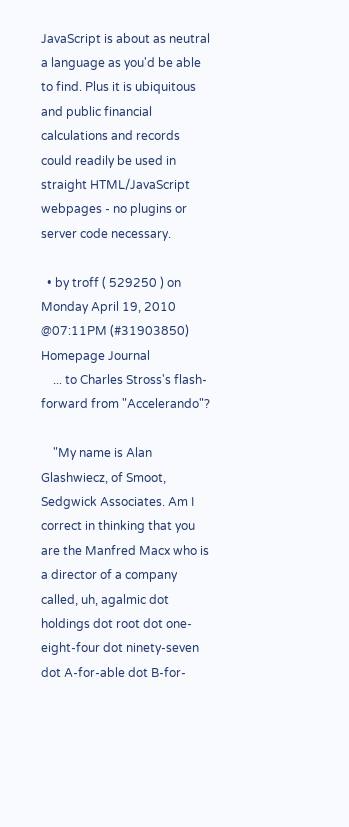JavaScript is about as neutral a language as you'd be able to find. Plus it is ubiquitous and public financial calculations and records could readily be used in straight HTML/JavaScript webpages - no plugins or server code necessary.

  • by troff ( 529250 ) on Monday April 19, 2010 @07:11PM (#31903850) Homepage Journal
    ... to Charles Stross's flash-forward from "Accelerando"?

    "My name is Alan Glashwiecz, of Smoot, Sedgwick Associates. Am I correct in thinking that you are the Manfred Macx who is a director of a company called, uh, agalmic dot holdings dot root dot one-eight-four dot ninety-seven dot A-for-able dot B-for-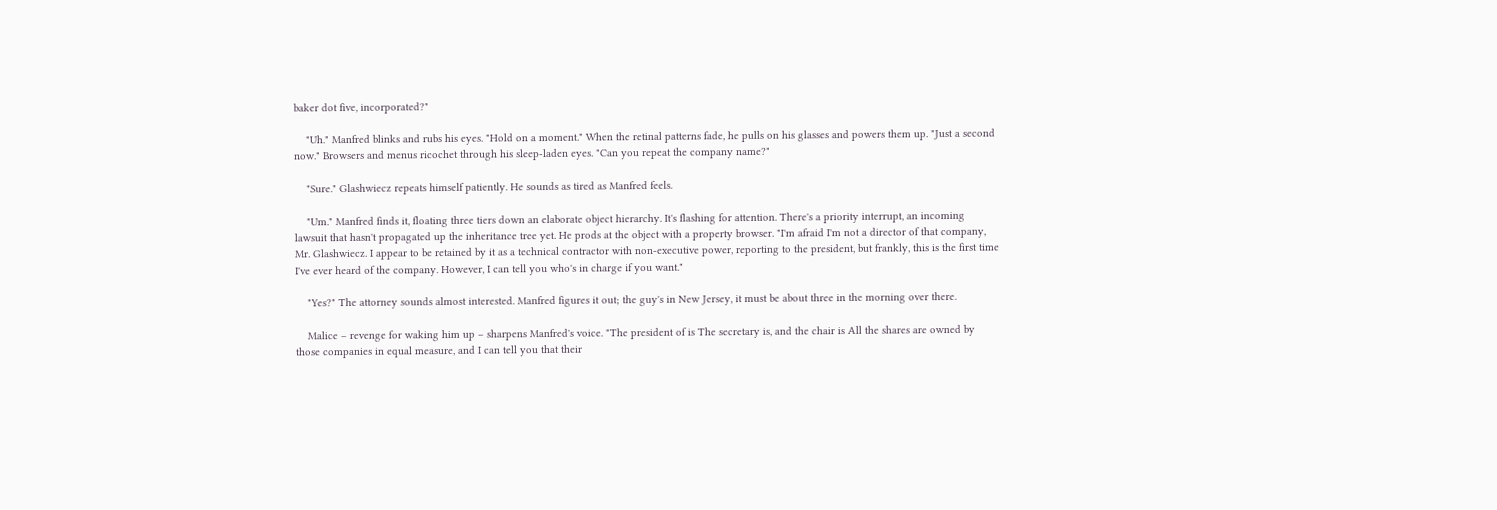baker dot five, incorporated?"

    "Uh." Manfred blinks and rubs his eyes. "Hold on a moment." When the retinal patterns fade, he pulls on his glasses and powers them up. "Just a second now." Browsers and menus ricochet through his sleep-laden eyes. "Can you repeat the company name?"

    "Sure." Glashwiecz repeats himself patiently. He sounds as tired as Manfred feels.

    "Um." Manfred finds it, floating three tiers down an elaborate object hierarchy. It's flashing for attention. There's a priority interrupt, an incoming lawsuit that hasn't propagated up the inheritance tree yet. He prods at the object with a property browser. "I'm afraid I'm not a director of that company, Mr. Glashwiecz. I appear to be retained by it as a technical contractor with non-executive power, reporting to the president, but frankly, this is the first time I've ever heard of the company. However, I can tell you who's in charge if you want."

    "Yes?" The attorney sounds almost interested. Manfred figures it out; the guy's in New Jersey, it must be about three in the morning over there.

    Malice – revenge for waking him up – sharpens Manfred's voice. "The president of is The secretary is, and the chair is All the shares are owned by those companies in equal measure, and I can tell you that their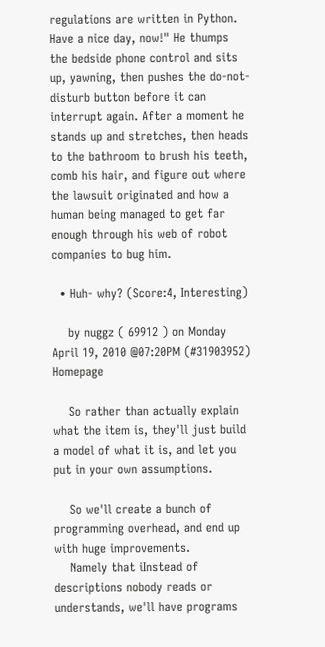regulations are written in Python. Have a nice day, now!" He thumps the bedside phone control and sits up, yawning, then pushes the do-not-disturb button before it can interrupt again. After a moment he stands up and stretches, then heads to the bathroom to brush his teeth, comb his hair, and figure out where the lawsuit originated and how a human being managed to get far enough through his web of robot companies to bug him.

  • Huh- why? (Score:4, Interesting)

    by nuggz ( 69912 ) on Monday April 19, 2010 @07:20PM (#31903952) Homepage

    So rather than actually explain what the item is, they'll just build a model of what it is, and let you put in your own assumptions.

    So we'll create a bunch of programming overhead, and end up with huge improvements.
    Namely that iInstead of descriptions nobody reads or understands, we'll have programs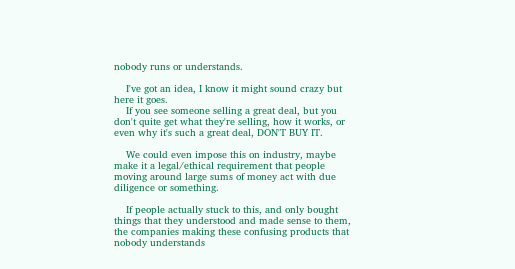nobody runs or understands.

    I've got an idea, I know it might sound crazy but here it goes.
    If you see someone selling a great deal, but you don't quite get what they're selling, how it works, or even why it's such a great deal, DON'T BUY IT.

    We could even impose this on industry, maybe make it a legal/ethical requirement that people moving around large sums of money act with due diligence or something.

    If people actually stuck to this, and only bought things that they understood and made sense to them, the companies making these confusing products that nobody understands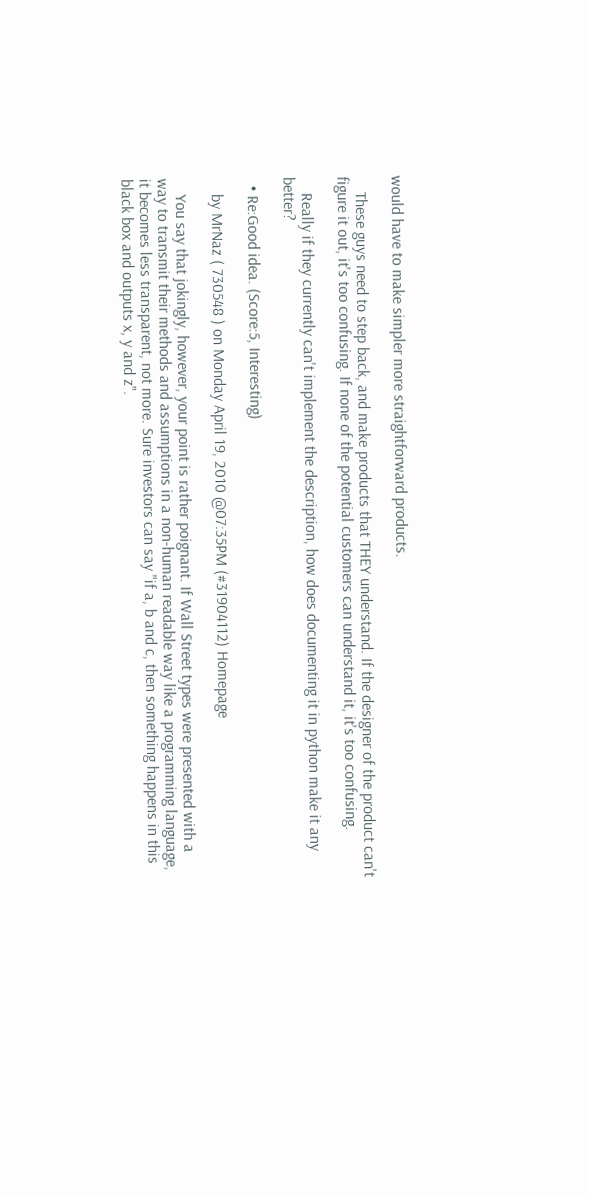would have to make simpler more straightforward products.

    These guys need to step back, and make products that THEY understand. If the designer of the product can't figure it out, it's too confusing. If none of the potential customers can understand it, it's too confusing.

    Really if they currently can't implement the description, how does documenting it in python make it any better?

  • Re:Good idea. (Score:5, Interesting)

    by MrNaz ( 730548 ) on Monday April 19, 2010 @07:35PM (#31904112) Homepage

    You say that jokingly, however, your point is rather poignant. If Wall Street types were presented with a way to transmit their methods and assumptions in a non-human readable way like a programming language, it becomes less transparent, not more. Sure investors can say "if a, b and c, then something happens in this black box and outputs x, y and z".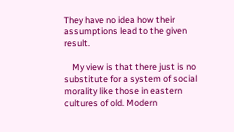They have no idea how their assumptions lead to the given result.

    My view is that there just is no substitute for a system of social morality like those in eastern cultures of old. Modern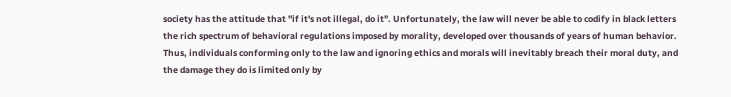society has the attitude that "if it's not illegal, do it". Unfortunately, the law will never be able to codify in black letters the rich spectrum of behavioral regulations imposed by morality, developed over thousands of years of human behavior. Thus, individuals conforming only to the law and ignoring ethics and morals will inevitably breach their moral duty, and the damage they do is limited only by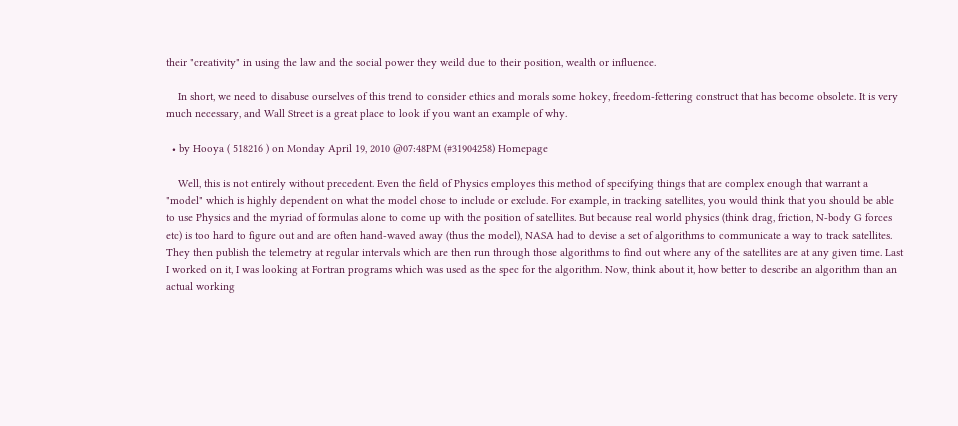their "creativity" in using the law and the social power they weild due to their position, wealth or influence.

    In short, we need to disabuse ourselves of this trend to consider ethics and morals some hokey, freedom-fettering construct that has become obsolete. It is very much necessary, and Wall Street is a great place to look if you want an example of why.

  • by Hooya ( 518216 ) on Monday April 19, 2010 @07:48PM (#31904258) Homepage

    Well, this is not entirely without precedent. Even the field of Physics employes this method of specifying things that are complex enough that warrant a "model" which is highly dependent on what the model chose to include or exclude. For example, in tracking satellites, you would think that you should be able to use Physics and the myriad of formulas alone to come up with the position of satellites. But because real world physics (think drag, friction, N-body G forces etc) is too hard to figure out and are often hand-waved away (thus the model), NASA had to devise a set of algorithms to communicate a way to track satellites. They then publish the telemetry at regular intervals which are then run through those algorithms to find out where any of the satellites are at any given time. Last I worked on it, I was looking at Fortran programs which was used as the spec for the algorithm. Now, think about it, how better to describe an algorithm than an actual working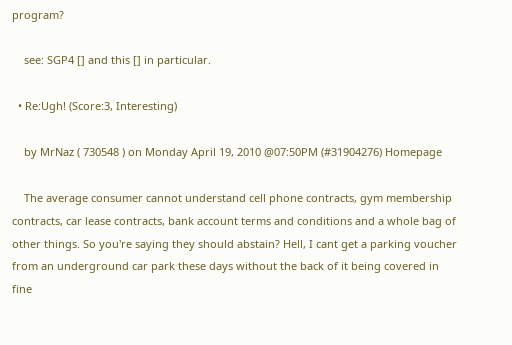program?

    see: SGP4 [] and this [] in particular.

  • Re:Ugh! (Score:3, Interesting)

    by MrNaz ( 730548 ) on Monday April 19, 2010 @07:50PM (#31904276) Homepage

    The average consumer cannot understand cell phone contracts, gym membership contracts, car lease contracts, bank account terms and conditions and a whole bag of other things. So you're saying they should abstain? Hell, I cant get a parking voucher from an underground car park these days without the back of it being covered in fine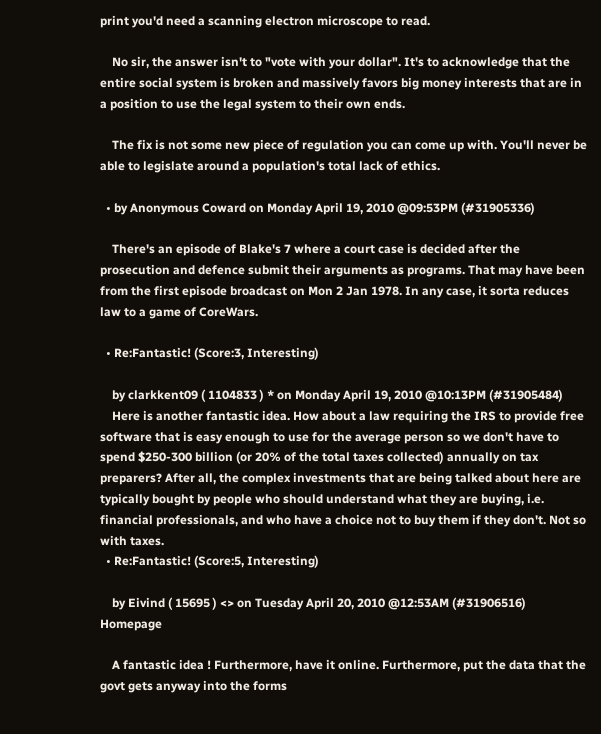print you'd need a scanning electron microscope to read.

    No sir, the answer isn't to "vote with your dollar". It's to acknowledge that the entire social system is broken and massively favors big money interests that are in a position to use the legal system to their own ends.

    The fix is not some new piece of regulation you can come up with. You'll never be able to legislate around a population's total lack of ethics.

  • by Anonymous Coward on Monday April 19, 2010 @09:53PM (#31905336)

    There's an episode of Blake's 7 where a court case is decided after the prosecution and defence submit their arguments as programs. That may have been from the first episode broadcast on Mon 2 Jan 1978. In any case, it sorta reduces law to a game of CoreWars.

  • Re:Fantastic! (Score:3, Interesting)

    by clarkkent09 ( 1104833 ) * on Monday April 19, 2010 @10:13PM (#31905484)
    Here is another fantastic idea. How about a law requiring the IRS to provide free software that is easy enough to use for the average person so we don't have to spend $250-300 billion (or 20% of the total taxes collected) annually on tax preparers? After all, the complex investments that are being talked about here are typically bought by people who should understand what they are buying, i.e. financial professionals, and who have a choice not to buy them if they don't. Not so with taxes.
  • Re:Fantastic! (Score:5, Interesting)

    by Eivind ( 15695 ) <> on Tuesday April 20, 2010 @12:53AM (#31906516) Homepage

    A fantastic idea ! Furthermore, have it online. Furthermore, put the data that the govt gets anyway into the forms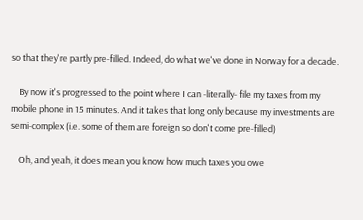so that they're partly pre-filled. Indeed, do what we've done in Norway for a decade.

    By now it's progressed to the point where I can -literally- file my taxes from my mobile phone in 15 minutes. And it takes that long only because my investments are semi-complex (i.e. some of them are foreign so don't come pre-filled)

    Oh, and yeah, it does mean you know how much taxes you owe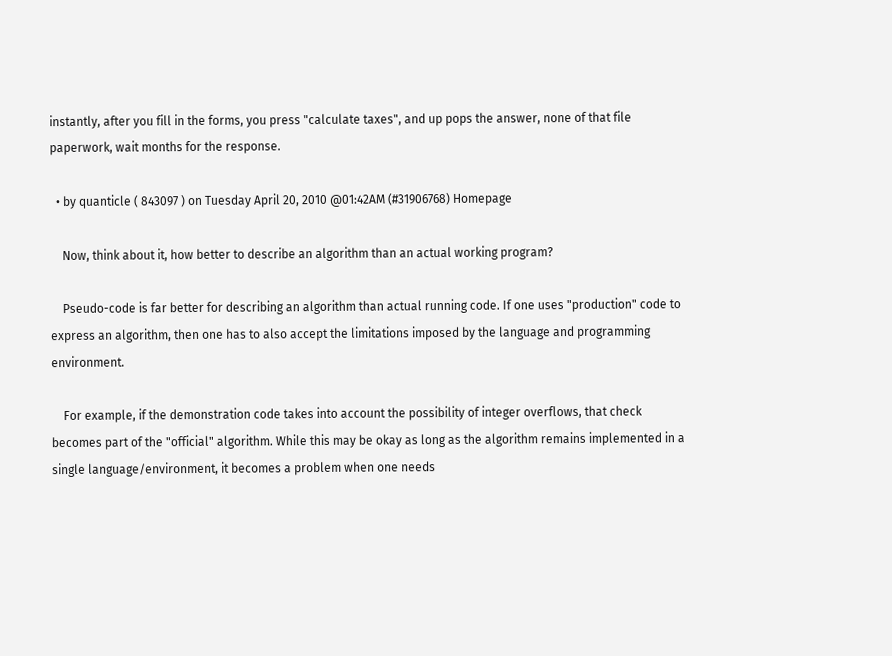instantly, after you fill in the forms, you press "calculate taxes", and up pops the answer, none of that file paperwork, wait months for the response.

  • by quanticle ( 843097 ) on Tuesday April 20, 2010 @01:42AM (#31906768) Homepage

    Now, think about it, how better to describe an algorithm than an actual working program?

    Pseudo-code is far better for describing an algorithm than actual running code. If one uses "production" code to express an algorithm, then one has to also accept the limitations imposed by the language and programming environment.

    For example, if the demonstration code takes into account the possibility of integer overflows, that check becomes part of the "official" algorithm. While this may be okay as long as the algorithm remains implemented in a single language/environment, it becomes a problem when one needs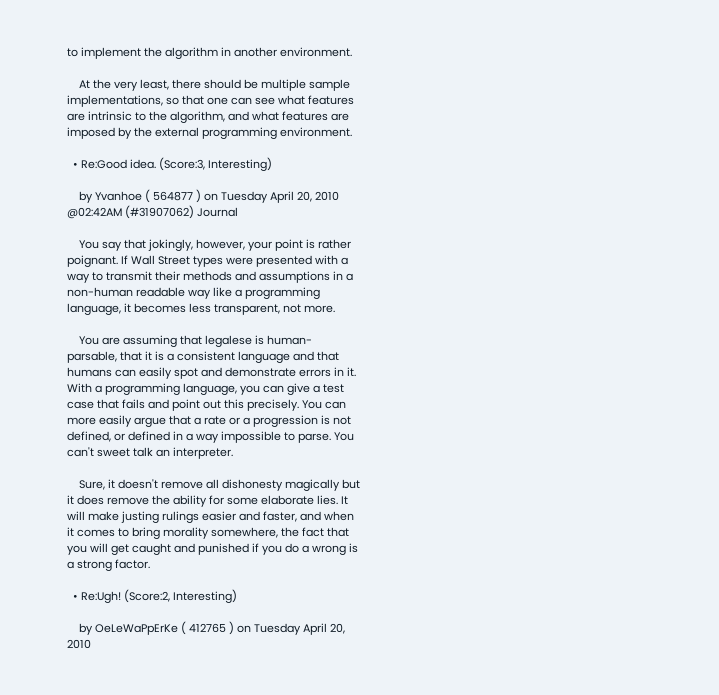to implement the algorithm in another environment.

    At the very least, there should be multiple sample implementations, so that one can see what features are intrinsic to the algorithm, and what features are imposed by the external programming environment.

  • Re:Good idea. (Score:3, Interesting)

    by Yvanhoe ( 564877 ) on Tuesday April 20, 2010 @02:42AM (#31907062) Journal

    You say that jokingly, however, your point is rather poignant. If Wall Street types were presented with a way to transmit their methods and assumptions in a non-human readable way like a programming language, it becomes less transparent, not more.

    You are assuming that legalese is human-parsable, that it is a consistent language and that humans can easily spot and demonstrate errors in it. With a programming language, you can give a test case that fails and point out this precisely. You can more easily argue that a rate or a progression is not defined, or defined in a way impossible to parse. You can't sweet talk an interpreter.

    Sure, it doesn't remove all dishonesty magically but it does remove the ability for some elaborate lies. It will make justing rulings easier and faster, and when it comes to bring morality somewhere, the fact that you will get caught and punished if you do a wrong is a strong factor.

  • Re:Ugh! (Score:2, Interesting)

    by OeLeWaPpErKe ( 412765 ) on Tuesday April 20, 2010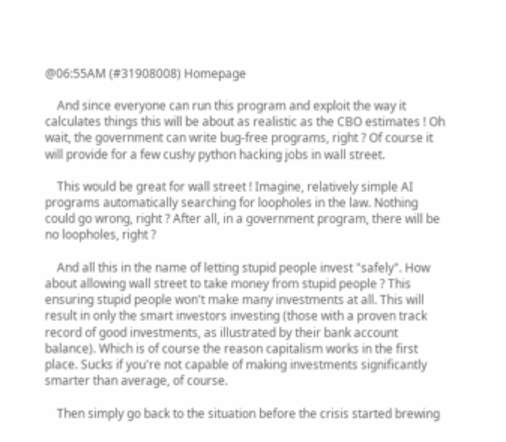@06:55AM (#31908008) Homepage

    And since everyone can run this program and exploit the way it calculates things this will be about as realistic as the CBO estimates ! Oh wait, the government can write bug-free programs, right ? Of course it will provide for a few cushy python hacking jobs in wall street.

    This would be great for wall street ! Imagine, relatively simple AI programs automatically searching for loopholes in the law. Nothing could go wrong, right ? After all, in a government program, there will be no loopholes, right ?

    And all this in the name of letting stupid people invest "safely". How about allowing wall street to take money from stupid people ? This ensuring stupid people won't make many investments at all. This will result in only the smart investors investing (those with a proven track record of good investments, as illustrated by their bank account balance). Which is of course the reason capitalism works in the first place. Sucks if you're not capable of making investments significantly smarter than average, of course.

    Then simply go back to the situation before the crisis started brewing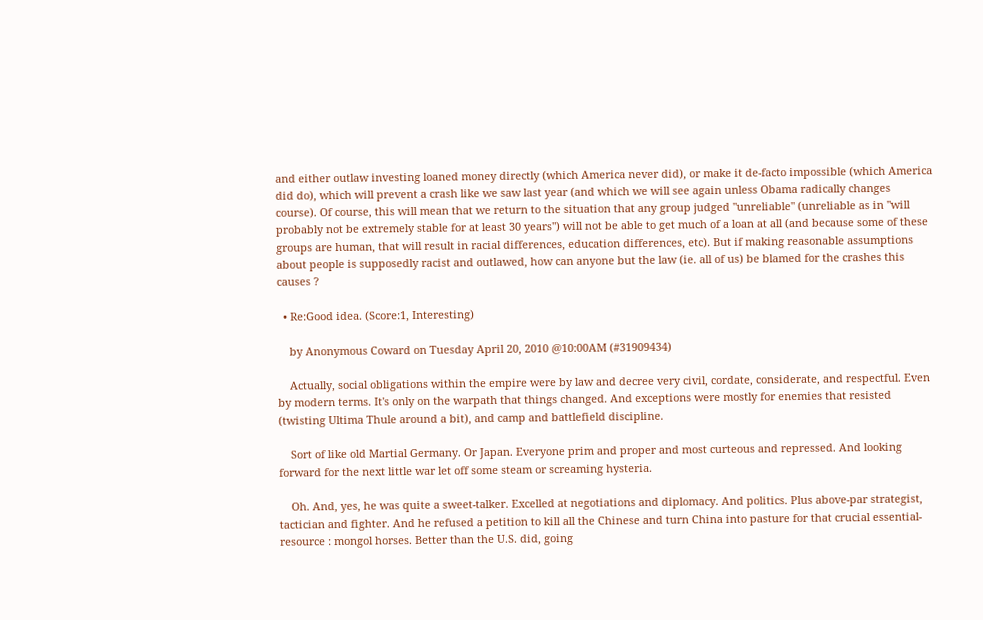and either outlaw investing loaned money directly (which America never did), or make it de-facto impossible (which America did do), which will prevent a crash like we saw last year (and which we will see again unless Obama radically changes course). Of course, this will mean that we return to the situation that any group judged "unreliable" (unreliable as in "will probably not be extremely stable for at least 30 years") will not be able to get much of a loan at all (and because some of these groups are human, that will result in racial differences, education differences, etc). But if making reasonable assumptions about people is supposedly racist and outlawed, how can anyone but the law (ie. all of us) be blamed for the crashes this causes ?

  • Re:Good idea. (Score:1, Interesting)

    by Anonymous Coward on Tuesday April 20, 2010 @10:00AM (#31909434)

    Actually, social obligations within the empire were by law and decree very civil, cordate, considerate, and respectful. Even by modern terms. It's only on the warpath that things changed. And exceptions were mostly for enemies that resisted (twisting Ultima Thule around a bit), and camp and battlefield discipline.

    Sort of like old Martial Germany. Or Japan. Everyone prim and proper and most curteous and repressed. And looking forward for the next little war let off some steam or screaming hysteria.

    Oh. And, yes, he was quite a sweet-talker. Excelled at negotiations and diplomacy. And politics. Plus above-par strategist, tactician and fighter. And he refused a petition to kill all the Chinese and turn China into pasture for that crucial essential-resource : mongol horses. Better than the U.S. did, going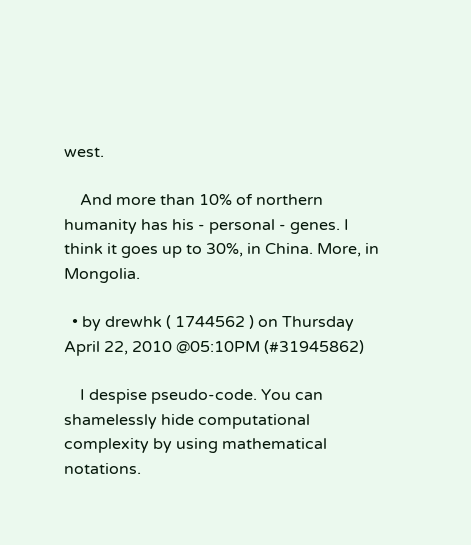west.

    And more than 10% of northern humanity has his - personal - genes. I think it goes up to 30%, in China. More, in Mongolia.

  • by drewhk ( 1744562 ) on Thursday April 22, 2010 @05:10PM (#31945862)

    I despise pseudo-code. You can shamelessly hide computational complexity by using mathematical notations.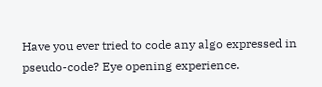Have you ever tried to code any algo expressed in pseudo-code? Eye opening experience.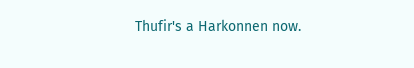Thufir's a Harkonnen now.